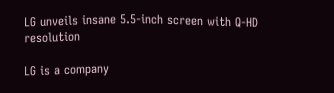LG unveils insane 5.5-inch screen with Q-HD resolution

LG is a company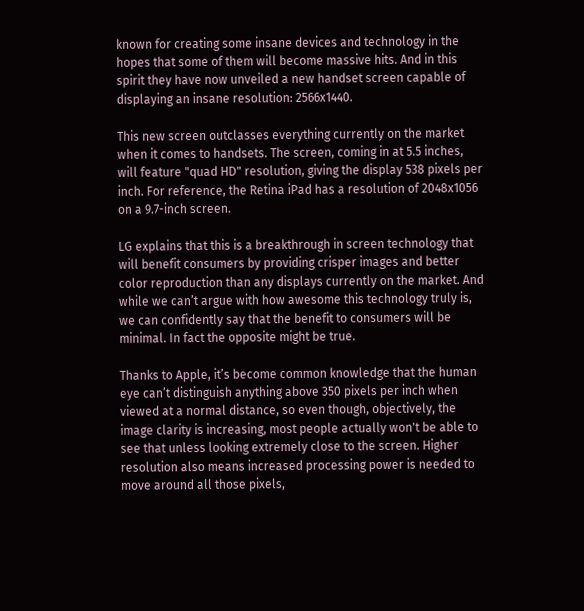known for creating some insane devices and technology in the hopes that some of them will become massive hits. And in this spirit they have now unveiled a new handset screen capable of displaying an insane resolution: 2566x1440.

This new screen outclasses everything currently on the market when it comes to handsets. The screen, coming in at 5.5 inches, will feature "quad HD" resolution, giving the display 538 pixels per inch. For reference, the Retina iPad has a resolution of 2048x1056 on a 9.7-inch screen.

LG explains that this is a breakthrough in screen technology that will benefit consumers by providing crisper images and better color reproduction than any displays currently on the market. And while we can’t argue with how awesome this technology truly is, we can confidently say that the benefit to consumers will be minimal. In fact the opposite might be true.

Thanks to Apple, it’s become common knowledge that the human eye can’t distinguish anything above 350 pixels per inch when viewed at a normal distance, so even though, objectively, the image clarity is increasing, most people actually won't be able to see that unless looking extremely close to the screen. Higher resolution also means increased processing power is needed to move around all those pixels,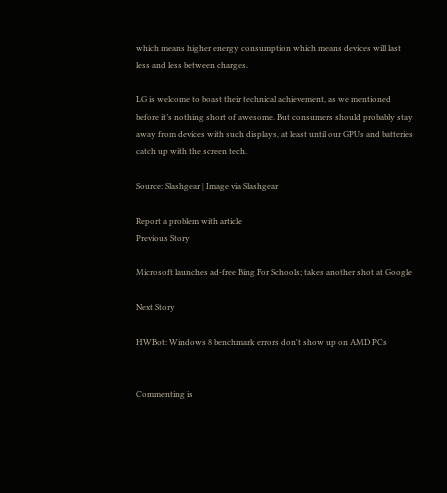which means higher energy consumption which means devices will last less and less between charges.

LG is welcome to boast their technical achievement, as we mentioned before it’s nothing short of awesome. But consumers should probably stay away from devices with such displays, at least until our GPUs and batteries catch up with the screen tech.

Source: Slashgear | Image via Slashgear

Report a problem with article
Previous Story

Microsoft launches ad-free Bing For Schools; takes another shot at Google

Next Story

HWBot: Windows 8 benchmark errors don't show up on AMD PCs


Commenting is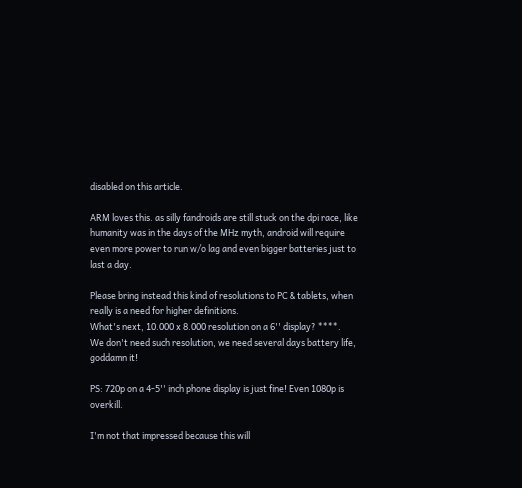disabled on this article.

ARM loves this. as silly fandroids are still stuck on the dpi race, like humanity was in the days of the MHz myth, android will require even more power to run w/o lag and even bigger batteries just to last a day.

Please bring instead this kind of resolutions to PC & tablets, when really is a need for higher definitions.
What's next, 10.000 x 8.000 resolution on a 6'' display? ****.
We don't need such resolution, we need several days battery life, goddamn it!

PS: 720p on a 4-5'' inch phone display is just fine! Even 1080p is overkill.

I'm not that impressed because this will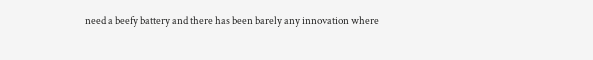need a beefy battery and there has been barely any innovation where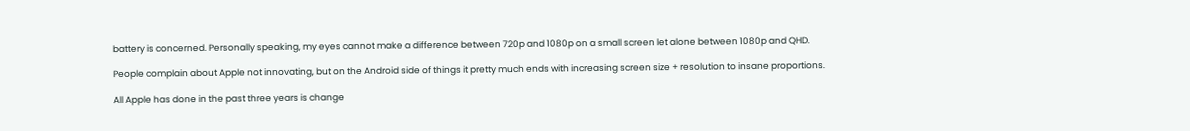battery is concerned. Personally speaking, my eyes cannot make a difference between 720p and 1080p on a small screen let alone between 1080p and QHD.

People complain about Apple not innovating, but on the Android side of things it pretty much ends with increasing screen size + resolution to insane proportions.

All Apple has done in the past three years is change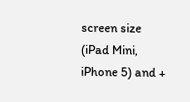screen size (iPad Mini, iPhone 5) and +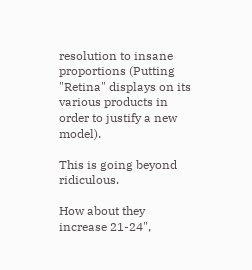resolution to insane proportions (Putting "Retina" displays on its various products in order to justify a new model).

This is going beyond ridiculous.

How about they increase 21-24",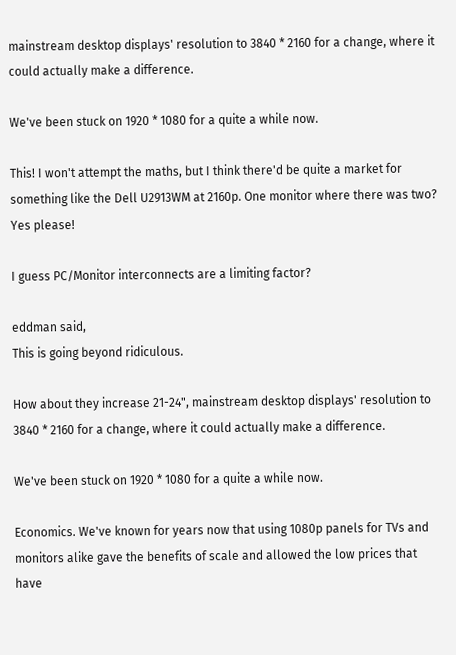mainstream desktop displays' resolution to 3840 * 2160 for a change, where it could actually make a difference.

We've been stuck on 1920 * 1080 for a quite a while now.

This! I won't attempt the maths, but I think there'd be quite a market for something like the Dell U2913WM at 2160p. One monitor where there was two? Yes please!

I guess PC/Monitor interconnects are a limiting factor?

eddman said,
This is going beyond ridiculous.

How about they increase 21-24", mainstream desktop displays' resolution to 3840 * 2160 for a change, where it could actually make a difference.

We've been stuck on 1920 * 1080 for a quite a while now.

Economics. We've known for years now that using 1080p panels for TVs and monitors alike gave the benefits of scale and allowed the low prices that have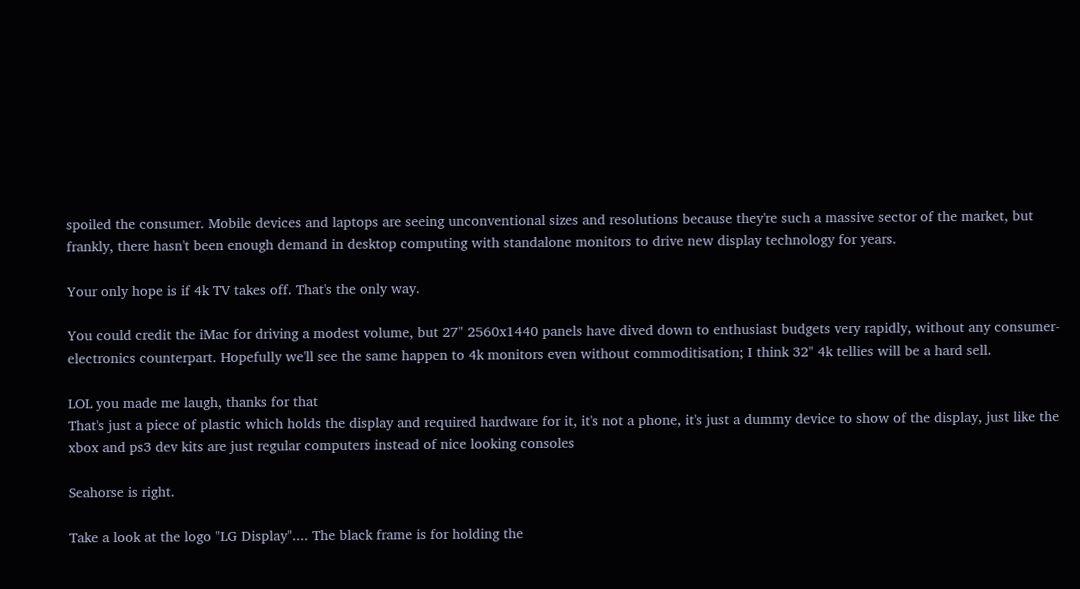spoiled the consumer. Mobile devices and laptops are seeing unconventional sizes and resolutions because they're such a massive sector of the market, but frankly, there hasn't been enough demand in desktop computing with standalone monitors to drive new display technology for years.

Your only hope is if 4k TV takes off. That's the only way.

You could credit the iMac for driving a modest volume, but 27" 2560x1440 panels have dived down to enthusiast budgets very rapidly, without any consumer-electronics counterpart. Hopefully we'll see the same happen to 4k monitors even without commoditisation; I think 32" 4k tellies will be a hard sell.

LOL you made me laugh, thanks for that
That's just a piece of plastic which holds the display and required hardware for it, it's not a phone, it's just a dummy device to show of the display, just like the xbox and ps3 dev kits are just regular computers instead of nice looking consoles

Seahorse is right.

Take a look at the logo "LG Display".... The black frame is for holding the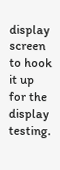display screen to hook it up for the display testing.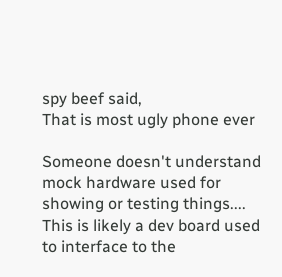spy beef said,
That is most ugly phone ever

Someone doesn't understand mock hardware used for showing or testing things.... This is likely a dev board used to interface to the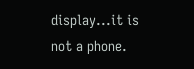display...it is not a phone.